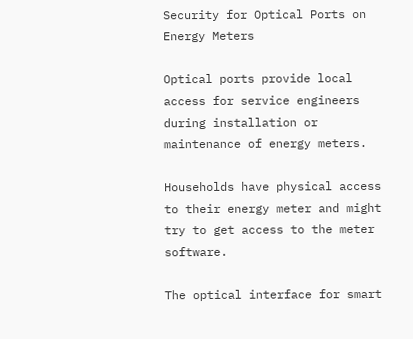Security for Optical Ports on Energy Meters

Optical ports provide local access for service engineers during installation or maintenance of energy meters.

Households have physical access to their energy meter and might try to get access to the meter software.

The optical interface for smart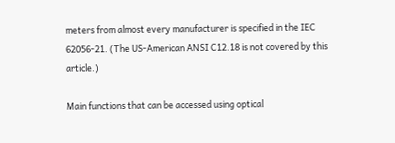meters from almost every manufacturer is specified in the IEC 62056-21. (The US-American ANSI C12.18 is not covered by this article.)

Main functions that can be accessed using optical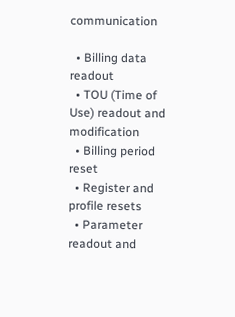communication

  • Billing data readout
  • TOU (Time of Use) readout and modification
  • Billing period reset
  • Register and profile resets
  • Parameter readout and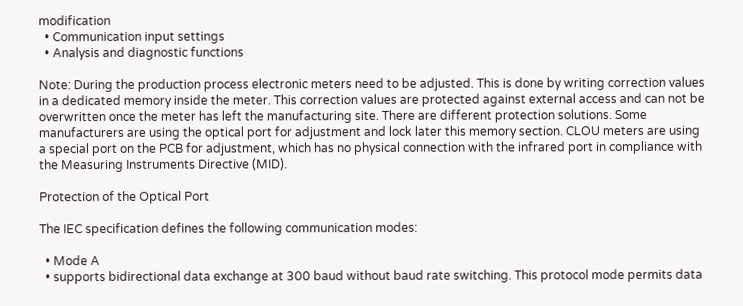modification
  • Communication input settings
  • Analysis and diagnostic functions

Note: During the production process electronic meters need to be adjusted. This is done by writing correction values in a dedicated memory inside the meter. This correction values are protected against external access and can not be overwritten once the meter has left the manufacturing site. There are different protection solutions. Some manufacturers are using the optical port for adjustment and lock later this memory section. CLOU meters are using a special port on the PCB for adjustment, which has no physical connection with the infrared port in compliance with the Measuring Instruments Directive (MID).

Protection of the Optical Port

The IEC specification defines the following communication modes:

  • Mode A
  • supports bidirectional data exchange at 300 baud without baud rate switching. This protocol mode permits data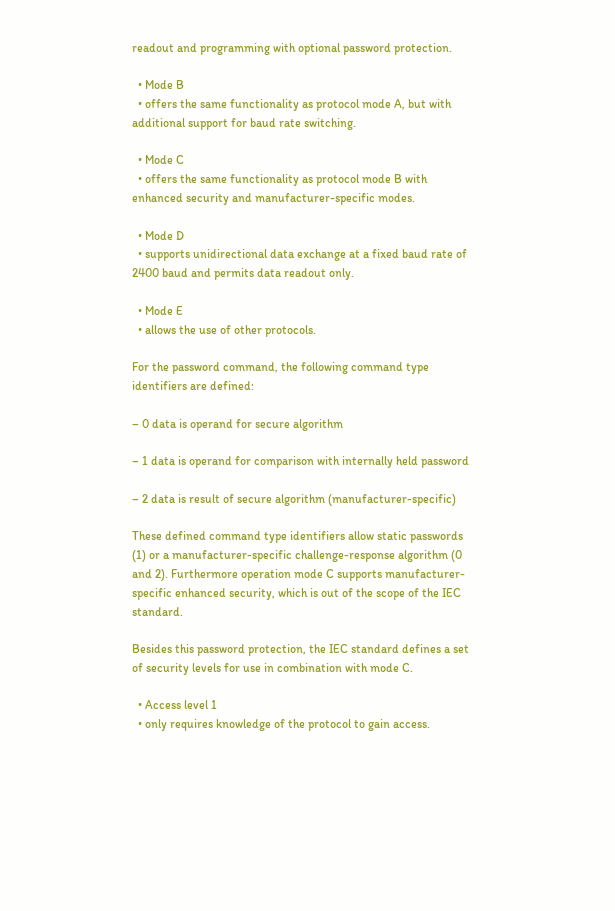readout and programming with optional password protection.

  • Mode B
  • offers the same functionality as protocol mode A, but with additional support for baud rate switching.

  • Mode C
  • offers the same functionality as protocol mode B with enhanced security and manufacturer-specific modes.

  • Mode D
  • supports unidirectional data exchange at a fixed baud rate of 2400 baud and permits data readout only.

  • Mode E
  • allows the use of other protocols.

For the password command, the following command type identifiers are defined:

– 0 data is operand for secure algorithm

– 1 data is operand for comparison with internally held password

– 2 data is result of secure algorithm (manufacturer-specific)

These defined command type identifiers allow static passwords (1) or a manufacturer-specific challenge-response algorithm (0 and 2). Furthermore operation mode C supports manufacturer-specific enhanced security, which is out of the scope of the IEC standard.

Besides this password protection, the IEC standard defines a set of security levels for use in combination with mode C.

  • Access level 1
  • only requires knowledge of the protocol to gain access.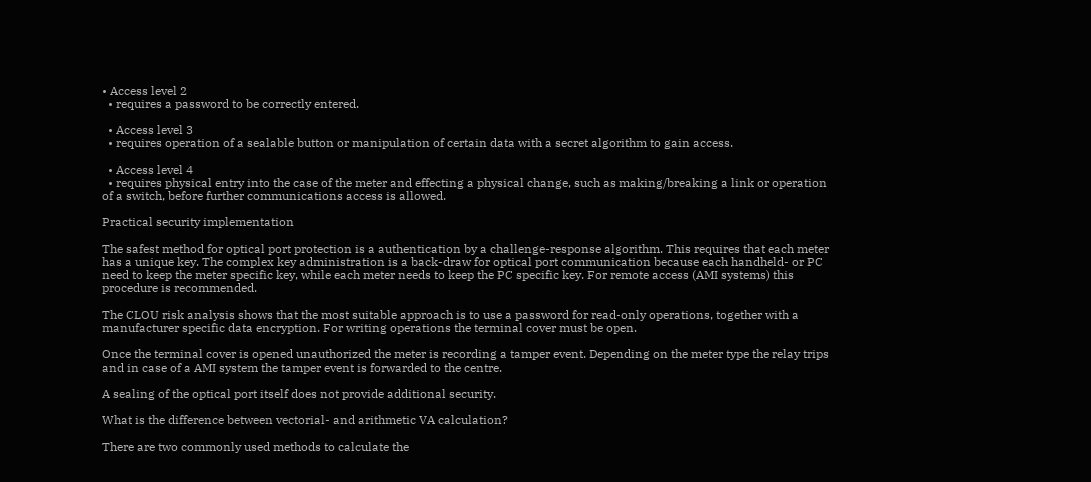• Access level 2
  • requires a password to be correctly entered.

  • Access level 3
  • requires operation of a sealable button or manipulation of certain data with a secret algorithm to gain access.

  • Access level 4
  • requires physical entry into the case of the meter and effecting a physical change, such as making/breaking a link or operation of a switch, before further communications access is allowed.

Practical security implementation

The safest method for optical port protection is a authentication by a challenge-response algorithm. This requires that each meter has a unique key. The complex key administration is a back-draw for optical port communication because each handheld- or PC need to keep the meter specific key, while each meter needs to keep the PC specific key. For remote access (AMI systems) this procedure is recommended.

The CLOU risk analysis shows that the most suitable approach is to use a password for read-only operations, together with a manufacturer specific data encryption. For writing operations the terminal cover must be open.

Once the terminal cover is opened unauthorized the meter is recording a tamper event. Depending on the meter type the relay trips and in case of a AMI system the tamper event is forwarded to the centre.

A sealing of the optical port itself does not provide additional security.

What is the difference between vectorial- and arithmetic VA calculation?

There are two commonly used methods to calculate the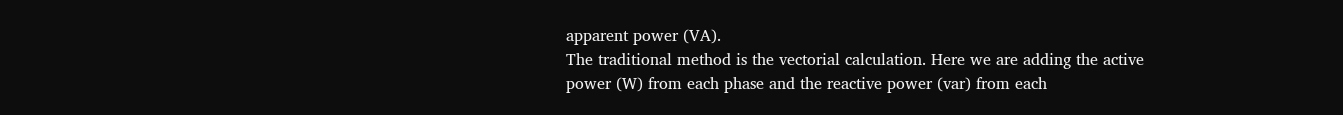apparent power (VA).
The traditional method is the vectorial calculation. Here we are adding the active power (W) from each phase and the reactive power (var) from each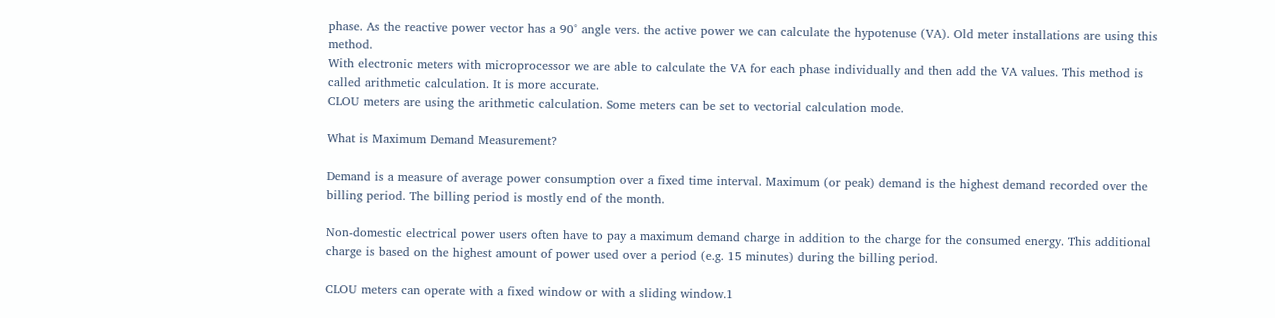phase. As the reactive power vector has a 90° angle vers. the active power we can calculate the hypotenuse (VA). Old meter installations are using this method.
With electronic meters with microprocessor we are able to calculate the VA for each phase individually and then add the VA values. This method is called arithmetic calculation. It is more accurate.
CLOU meters are using the arithmetic calculation. Some meters can be set to vectorial calculation mode.

What is Maximum Demand Measurement?

Demand is a measure of average power consumption over a fixed time interval. Maximum (or peak) demand is the highest demand recorded over the billing period. The billing period is mostly end of the month.

Non-domestic electrical power users often have to pay a maximum demand charge in addition to the charge for the consumed energy. This additional charge is based on the highest amount of power used over a period (e.g. 15 minutes) during the billing period.

CLOU meters can operate with a fixed window or with a sliding window.1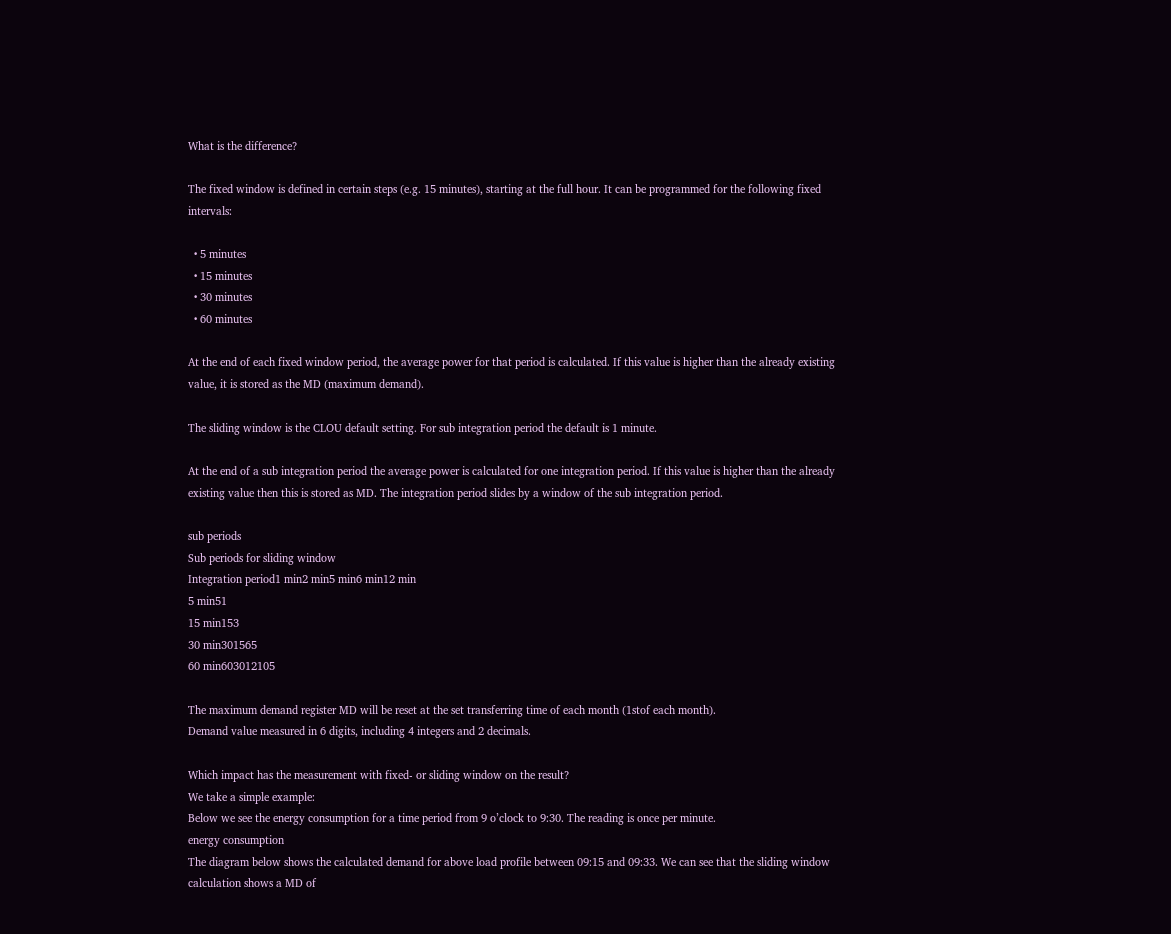What is the difference?

The fixed window is defined in certain steps (e.g. 15 minutes), starting at the full hour. It can be programmed for the following fixed intervals:

  • 5 minutes
  • 15 minutes
  • 30 minutes
  • 60 minutes

At the end of each fixed window period, the average power for that period is calculated. If this value is higher than the already existing value, it is stored as the MD (maximum demand).

The sliding window is the CLOU default setting. For sub integration period the default is 1 minute.

At the end of a sub integration period the average power is calculated for one integration period. If this value is higher than the already existing value then this is stored as MD. The integration period slides by a window of the sub integration period.

sub periods
Sub periods for sliding window
Integration period1 min2 min5 min6 min12 min
5 min51
15 min153
30 min301565
60 min603012105

The maximum demand register MD will be reset at the set transferring time of each month (1stof each month).
Demand value measured in 6 digits, including 4 integers and 2 decimals.

Which impact has the measurement with fixed- or sliding window on the result?
We take a simple example:
Below we see the energy consumption for a time period from 9 o’clock to 9:30. The reading is once per minute.
energy consumption
The diagram below shows the calculated demand for above load profile between 09:15 and 09:33. We can see that the sliding window calculation shows a MD of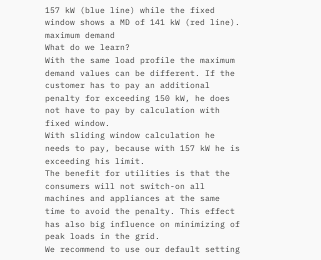157 kW (blue line) while the fixed window shows a MD of 141 kW (red line).
maximum demand
What do we learn?
With the same load profile the maximum demand values can be different. If the customer has to pay an additional penalty for exceeding 150 kW, he does not have to pay by calculation with fixed window.
With sliding window calculation he needs to pay, because with 157 kW he is exceeding his limit.
The benefit for utilities is that the consumers will not switch-on all machines and appliances at the same time to avoid the penalty. This effect has also big influence on minimizing of peak loads in the grid.
We recommend to use our default setting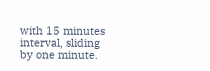with 15 minutes interval, sliding by one minute.